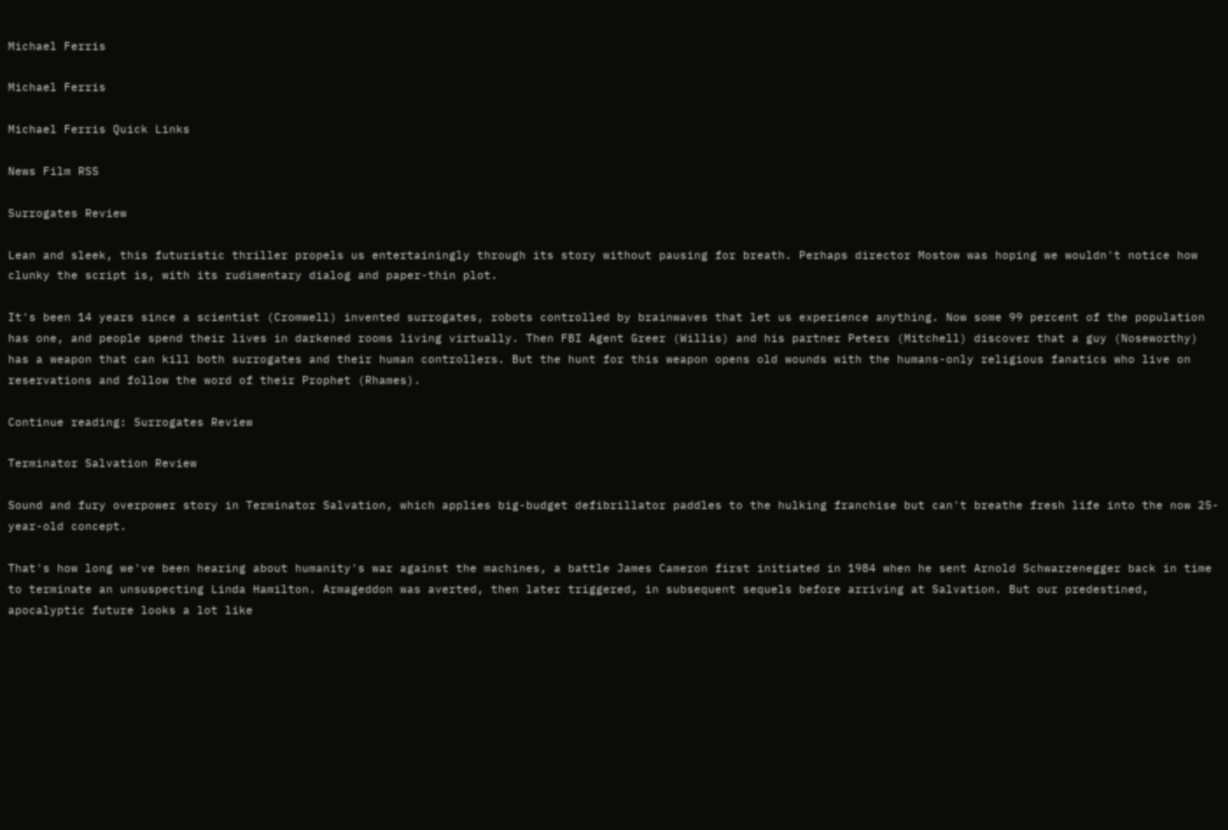Michael Ferris

Michael Ferris

Michael Ferris Quick Links

News Film RSS

Surrogates Review

Lean and sleek, this futuristic thriller propels us entertainingly through its story without pausing for breath. Perhaps director Mostow was hoping we wouldn't notice how clunky the script is, with its rudimentary dialog and paper-thin plot.

It's been 14 years since a scientist (Cromwell) invented surrogates, robots controlled by brainwaves that let us experience anything. Now some 99 percent of the population has one, and people spend their lives in darkened rooms living virtually. Then FBI Agent Greer (Willis) and his partner Peters (Mitchell) discover that a guy (Noseworthy) has a weapon that can kill both surrogates and their human controllers. But the hunt for this weapon opens old wounds with the humans-only religious fanatics who live on reservations and follow the word of their Prophet (Rhames).

Continue reading: Surrogates Review

Terminator Salvation Review

Sound and fury overpower story in Terminator Salvation, which applies big-budget defibrillator paddles to the hulking franchise but can't breathe fresh life into the now 25-year-old concept.

That's how long we've been hearing about humanity's war against the machines, a battle James Cameron first initiated in 1984 when he sent Arnold Schwarzenegger back in time to terminate an unsuspecting Linda Hamilton. Armageddon was averted, then later triggered, in subsequent sequels before arriving at Salvation. But our predestined, apocalyptic future looks a lot like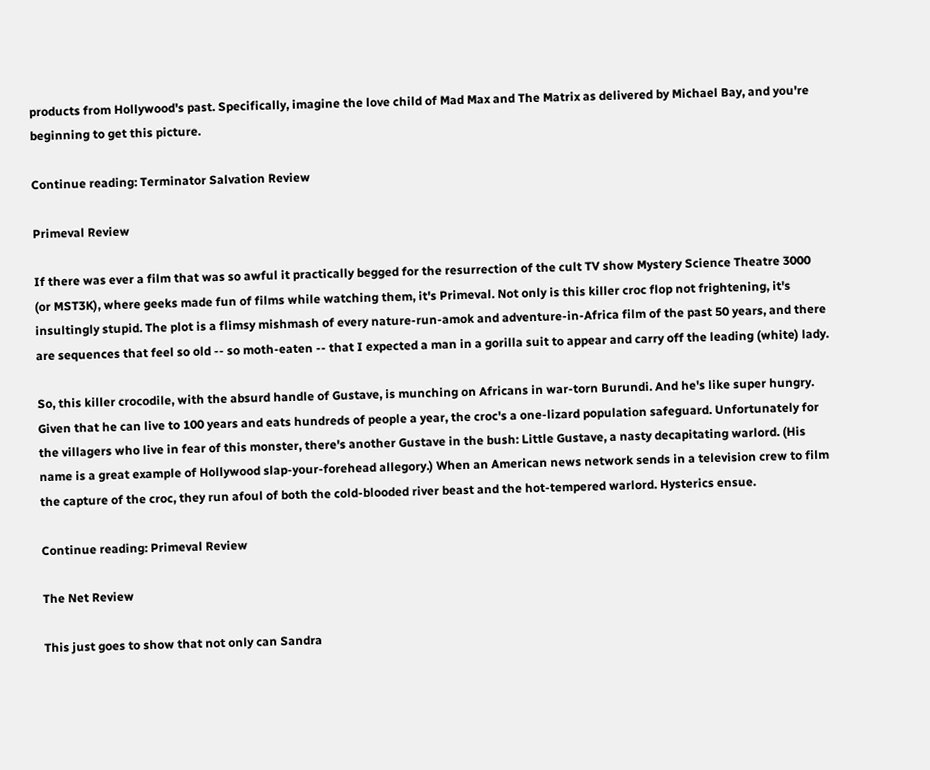products from Hollywood's past. Specifically, imagine the love child of Mad Max and The Matrix as delivered by Michael Bay, and you're beginning to get this picture.

Continue reading: Terminator Salvation Review

Primeval Review

If there was ever a film that was so awful it practically begged for the resurrection of the cult TV show Mystery Science Theatre 3000 (or MST3K), where geeks made fun of films while watching them, it's Primeval. Not only is this killer croc flop not frightening, it's insultingly stupid. The plot is a flimsy mishmash of every nature-run-amok and adventure-in-Africa film of the past 50 years, and there are sequences that feel so old -- so moth-eaten -- that I expected a man in a gorilla suit to appear and carry off the leading (white) lady.

So, this killer crocodile, with the absurd handle of Gustave, is munching on Africans in war-torn Burundi. And he's like super hungry. Given that he can live to 100 years and eats hundreds of people a year, the croc's a one-lizard population safeguard. Unfortunately for the villagers who live in fear of this monster, there's another Gustave in the bush: Little Gustave, a nasty decapitating warlord. (His name is a great example of Hollywood slap-your-forehead allegory.) When an American news network sends in a television crew to film the capture of the croc, they run afoul of both the cold-blooded river beast and the hot-tempered warlord. Hysterics ensue.

Continue reading: Primeval Review

The Net Review

This just goes to show that not only can Sandra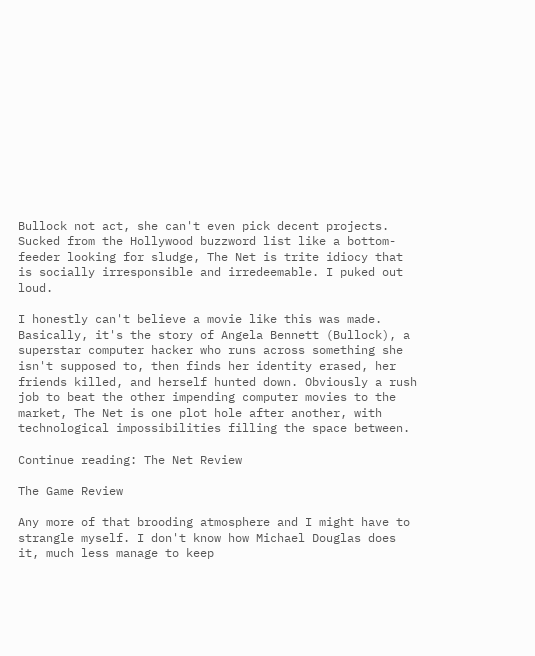Bullock not act, she can't even pick decent projects. Sucked from the Hollywood buzzword list like a bottom-feeder looking for sludge, The Net is trite idiocy that is socially irresponsible and irredeemable. I puked out loud.

I honestly can't believe a movie like this was made. Basically, it's the story of Angela Bennett (Bullock), a superstar computer hacker who runs across something she isn't supposed to, then finds her identity erased, her friends killed, and herself hunted down. Obviously a rush job to beat the other impending computer movies to the market, The Net is one plot hole after another, with technological impossibilities filling the space between.

Continue reading: The Net Review

The Game Review

Any more of that brooding atmosphere and I might have to strangle myself. I don't know how Michael Douglas does it, much less manage to keep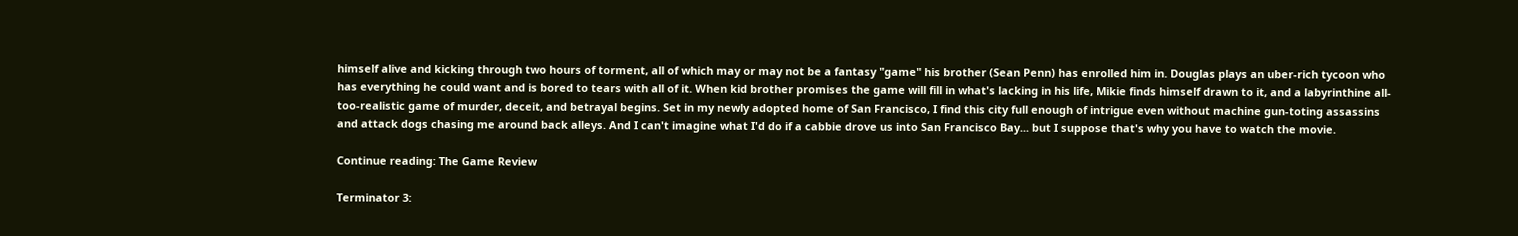himself alive and kicking through two hours of torment, all of which may or may not be a fantasy "game" his brother (Sean Penn) has enrolled him in. Douglas plays an uber-rich tycoon who has everything he could want and is bored to tears with all of it. When kid brother promises the game will fill in what's lacking in his life, Mikie finds himself drawn to it, and a labyrinthine all-too-realistic game of murder, deceit, and betrayal begins. Set in my newly adopted home of San Francisco, I find this city full enough of intrigue even without machine gun-toting assassins and attack dogs chasing me around back alleys. And I can't imagine what I'd do if a cabbie drove us into San Francisco Bay... but I suppose that's why you have to watch the movie.

Continue reading: The Game Review

Terminator 3: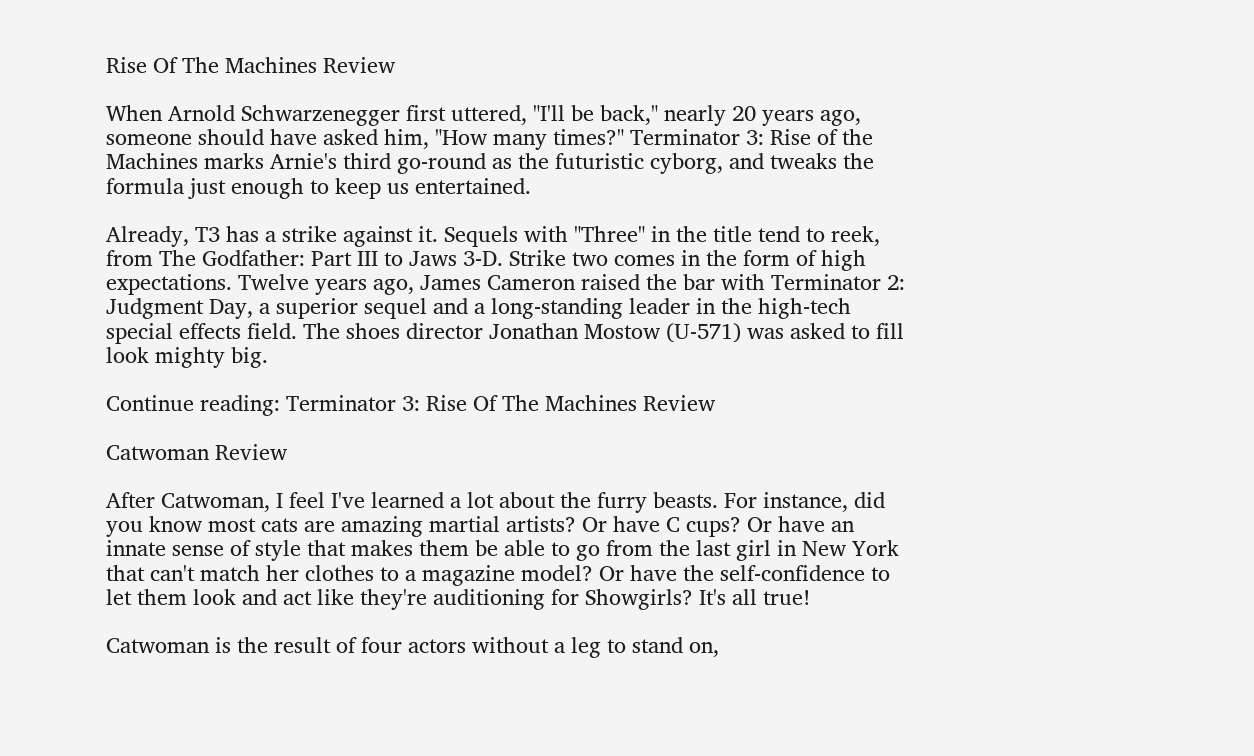Rise Of The Machines Review

When Arnold Schwarzenegger first uttered, "I'll be back," nearly 20 years ago, someone should have asked him, "How many times?" Terminator 3: Rise of the Machines marks Arnie's third go-round as the futuristic cyborg, and tweaks the formula just enough to keep us entertained.

Already, T3 has a strike against it. Sequels with "Three" in the title tend to reek, from The Godfather: Part III to Jaws 3-D. Strike two comes in the form of high expectations. Twelve years ago, James Cameron raised the bar with Terminator 2: Judgment Day, a superior sequel and a long-standing leader in the high-tech special effects field. The shoes director Jonathan Mostow (U-571) was asked to fill look mighty big.

Continue reading: Terminator 3: Rise Of The Machines Review

Catwoman Review

After Catwoman, I feel I've learned a lot about the furry beasts. For instance, did you know most cats are amazing martial artists? Or have C cups? Or have an innate sense of style that makes them be able to go from the last girl in New York that can't match her clothes to a magazine model? Or have the self-confidence to let them look and act like they're auditioning for Showgirls? It's all true!

Catwoman is the result of four actors without a leg to stand on,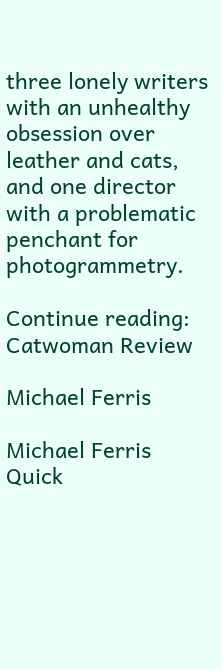three lonely writers with an unhealthy obsession over leather and cats, and one director with a problematic penchant for photogrammetry.

Continue reading: Catwoman Review

Michael Ferris

Michael Ferris Quick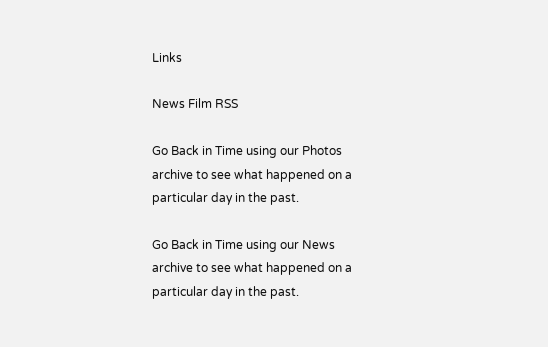Links

News Film RSS

Go Back in Time using our Photos archive to see what happened on a particular day in the past.

Go Back in Time using our News archive to see what happened on a particular day in the past.